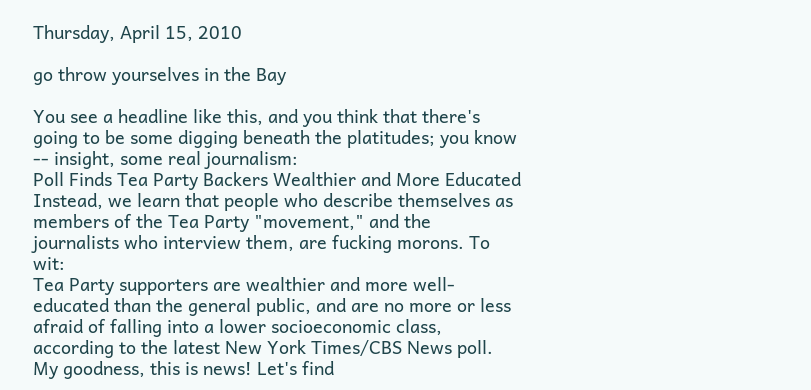Thursday, April 15, 2010

go throw yourselves in the Bay

You see a headline like this, and you think that there's going to be some digging beneath the platitudes; you know -- insight, some real journalism:
Poll Finds Tea Party Backers Wealthier and More Educated
Instead, we learn that people who describe themselves as members of the Tea Party "movement," and the journalists who interview them, are fucking morons. To wit:
Tea Party supporters are wealthier and more well-educated than the general public, and are no more or less afraid of falling into a lower socioeconomic class, according to the latest New York Times/CBS News poll.
My goodness, this is news! Let's find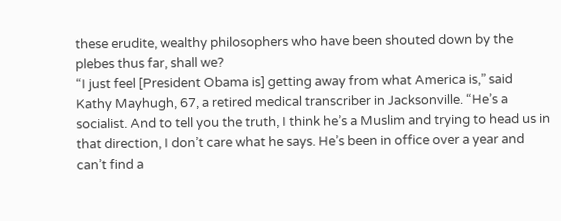these erudite, wealthy philosophers who have been shouted down by the plebes thus far, shall we?
“I just feel [President Obama is] getting away from what America is,” said Kathy Mayhugh, 67, a retired medical transcriber in Jacksonville. “He’s a socialist. And to tell you the truth, I think he’s a Muslim and trying to head us in that direction, I don’t care what he says. He’s been in office over a year and can’t find a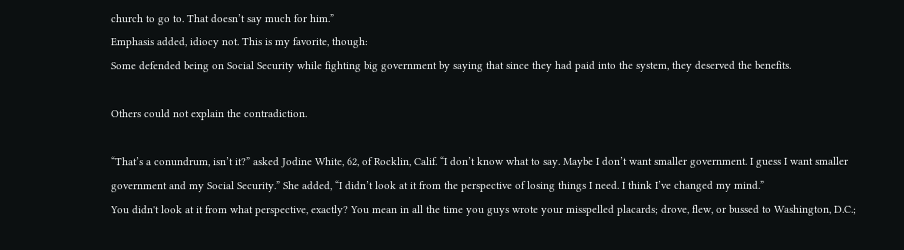church to go to. That doesn’t say much for him.”
Emphasis added, idiocy not. This is my favorite, though:
Some defended being on Social Security while fighting big government by saying that since they had paid into the system, they deserved the benefits.

Others could not explain the contradiction.

“That’s a conundrum, isn’t it?” asked Jodine White, 62, of Rocklin, Calif. “I don’t know what to say. Maybe I don’t want smaller government. I guess I want smaller government and my Social Security.” She added, “I didn’t look at it from the perspective of losing things I need. I think I’ve changed my mind.”
You didn't look at it from what perspective, exactly? You mean in all the time you guys wrote your misspelled placards; drove, flew, or bussed to Washington, D.C.;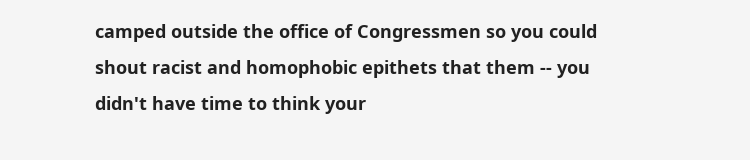camped outside the office of Congressmen so you could shout racist and homophobic epithets that them -- you didn't have time to think your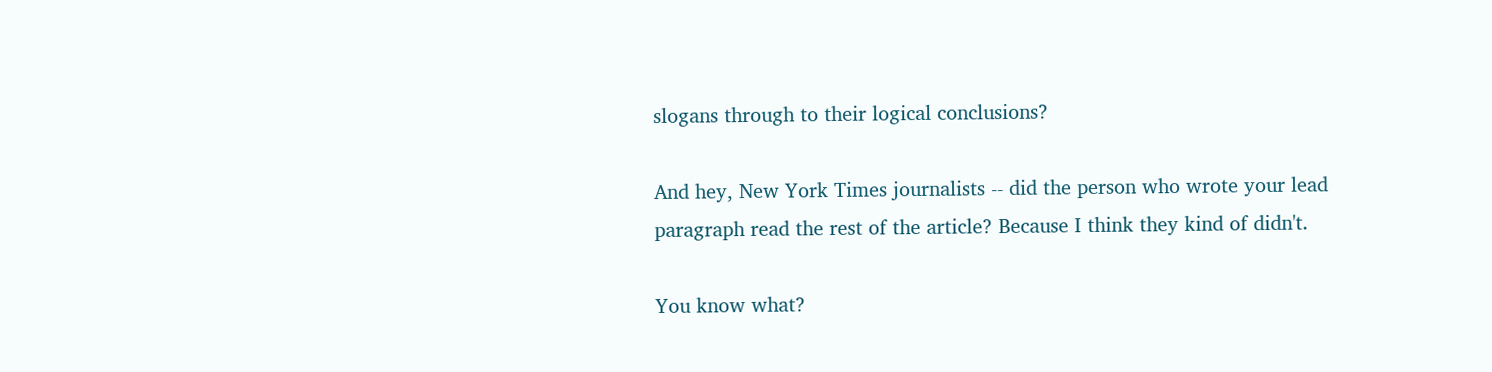slogans through to their logical conclusions?

And hey, New York Times journalists -- did the person who wrote your lead paragraph read the rest of the article? Because I think they kind of didn't.

You know what?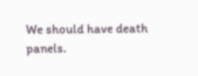We should have death panels.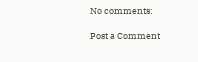No comments:

Post a Comment